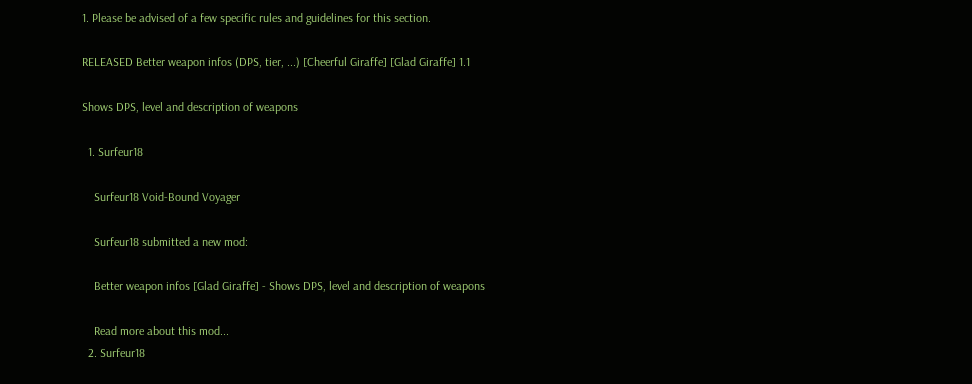1. Please be advised of a few specific rules and guidelines for this section.

RELEASED Better weapon infos (DPS, tier, ...) [Cheerful Giraffe] [Glad Giraffe] 1.1

Shows DPS, level and description of weapons

  1. Surfeur18

    Surfeur18 Void-Bound Voyager

    Surfeur18 submitted a new mod:

    Better weapon infos [Glad Giraffe] - Shows DPS, level and description of weapons

    Read more about this mod...
  2. Surfeur18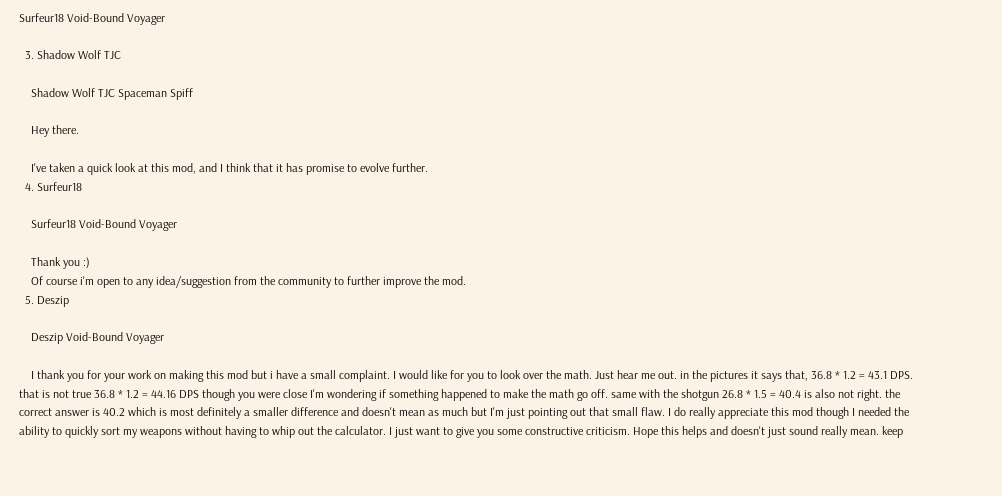Surfeur18 Void-Bound Voyager

  3. Shadow Wolf TJC

    Shadow Wolf TJC Spaceman Spiff

    Hey there.

    I've taken a quick look at this mod, and I think that it has promise to evolve further.
  4. Surfeur18

    Surfeur18 Void-Bound Voyager

    Thank you :)
    Of course i'm open to any idea/suggestion from the community to further improve the mod.
  5. Deszip

    Deszip Void-Bound Voyager

    I thank you for your work on making this mod but i have a small complaint. I would like for you to look over the math. Just hear me out. in the pictures it says that, 36.8 * 1.2 = 43.1 DPS. that is not true 36.8 * 1.2 = 44.16 DPS though you were close I'm wondering if something happened to make the math go off. same with the shotgun 26.8 * 1.5 = 40.4 is also not right. the correct answer is 40.2 which is most definitely a smaller difference and doesn't mean as much but I'm just pointing out that small flaw. I do really appreciate this mod though I needed the ability to quickly sort my weapons without having to whip out the calculator. I just want to give you some constructive criticism. Hope this helps and doesn't just sound really mean. keep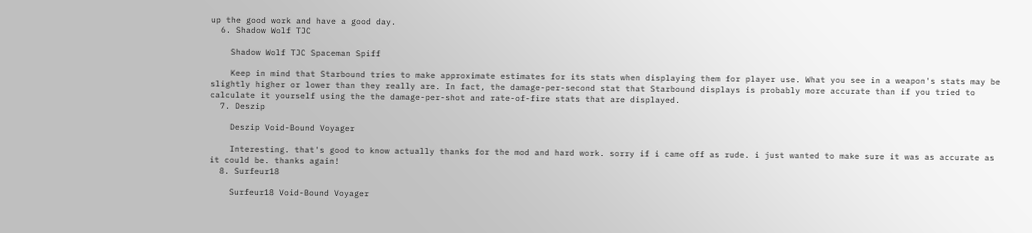up the good work and have a good day.
  6. Shadow Wolf TJC

    Shadow Wolf TJC Spaceman Spiff

    Keep in mind that Starbound tries to make approximate estimates for its stats when displaying them for player use. What you see in a weapon's stats may be slightly higher or lower than they really are. In fact, the damage-per-second stat that Starbound displays is probably more accurate than if you tried to calculate it yourself using the the damage-per-shot and rate-of-fire stats that are displayed.
  7. Deszip

    Deszip Void-Bound Voyager

    Interesting. that's good to know actually thanks for the mod and hard work. sorry if i came off as rude. i just wanted to make sure it was as accurate as it could be. thanks again!
  8. Surfeur18

    Surfeur18 Void-Bound Voyager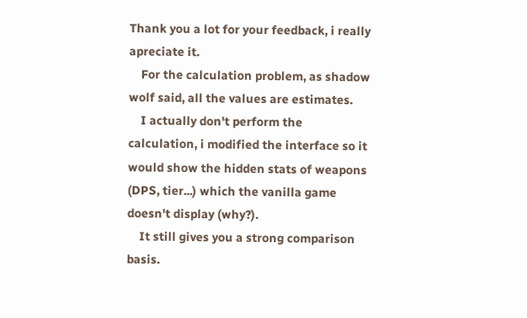Thank you a lot for your feedback, i really apreciate it.
    For the calculation problem, as shadow wolf said, all the values are estimates.
    I actually don't perform the calculation, i modified the interface so it would show the hidden stats of weapons (DPS, tier...) which the vanilla game doesn't display (why?).
    It still gives you a strong comparison basis.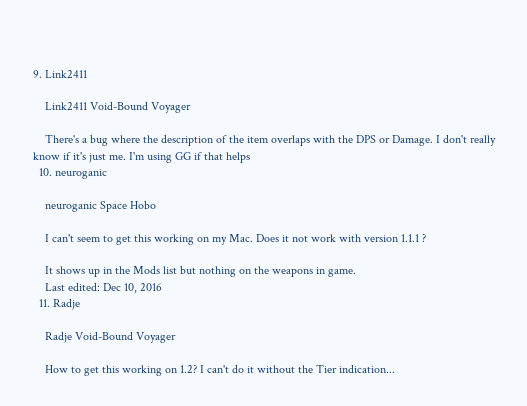9. Link2411

    Link2411 Void-Bound Voyager

    There's a bug where the description of the item overlaps with the DPS or Damage. I don't really know if it's just me. I'm using GG if that helps
  10. neuroganic

    neuroganic Space Hobo

    I can't seem to get this working on my Mac. Does it not work with version 1.1.1 ?

    It shows up in the Mods list but nothing on the weapons in game.
    Last edited: Dec 10, 2016
  11. Radje

    Radje Void-Bound Voyager

    How to get this working on 1.2? I can't do it without the Tier indication...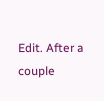Edit. After a couple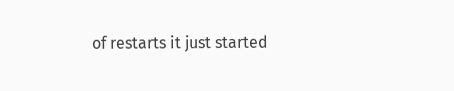of restarts it just started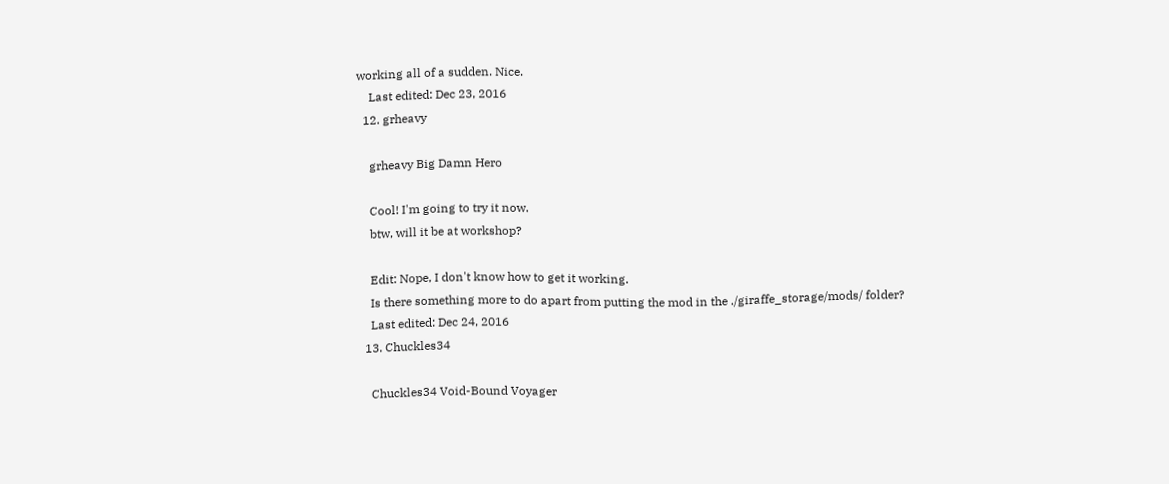working all of a sudden. Nice.
    Last edited: Dec 23, 2016
  12. grheavy

    grheavy Big Damn Hero

    Cool! I'm going to try it now.
    btw, will it be at workshop?

    Edit: Nope, I don't know how to get it working.
    Is there something more to do apart from putting the mod in the ./giraffe_storage/mods/ folder?
    Last edited: Dec 24, 2016
  13. Chuckles34

    Chuckles34 Void-Bound Voyager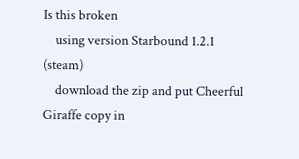Is this broken
    using version Starbound 1.2.1 (steam)
    download the zip and put Cheerful Giraffe copy in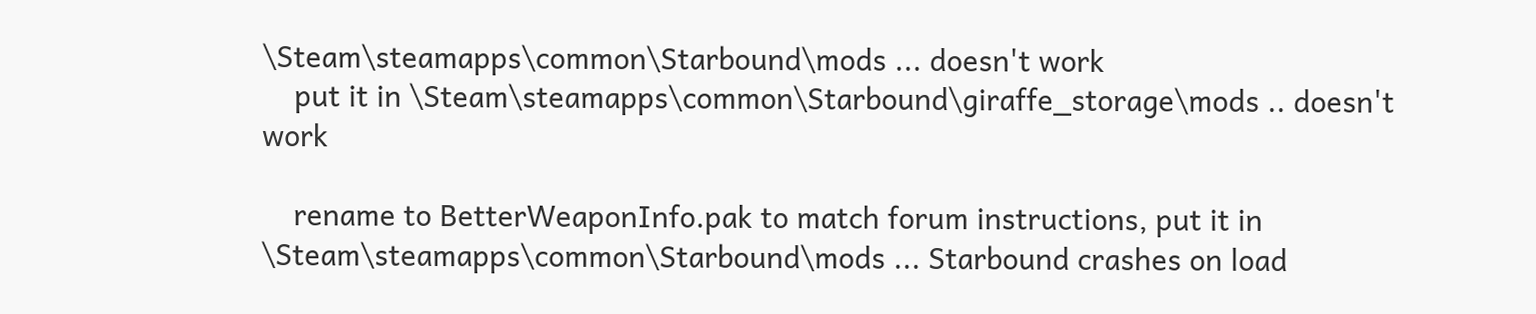\Steam\steamapps\common\Starbound\mods ... doesn't work
    put it in \Steam\steamapps\common\Starbound\giraffe_storage\mods .. doesn't work

    rename to BetterWeaponInfo.pak to match forum instructions, put it in \Steam\steamapps\common\Starbound\mods ... Starbound crashes on load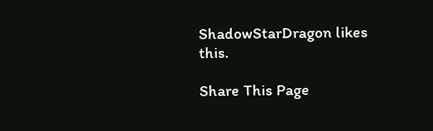ShadowStarDragon likes this.

Share This Page